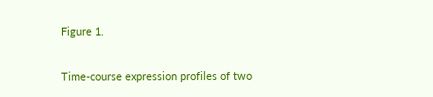Figure 1.

Time-course expression profiles of two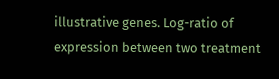illustrative genes. Log-ratio of expression between two treatment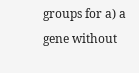groups for a) a gene without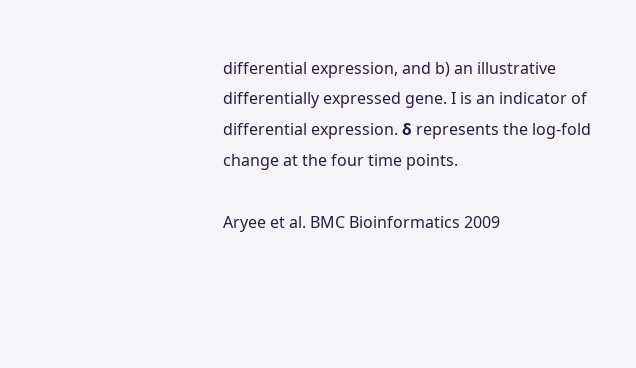differential expression, and b) an illustrative differentially expressed gene. I is an indicator of differential expression. δ represents the log-fold change at the four time points.

Aryee et al. BMC Bioinformatics 2009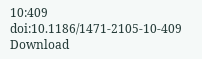10:409   doi:10.1186/1471-2105-10-409
Download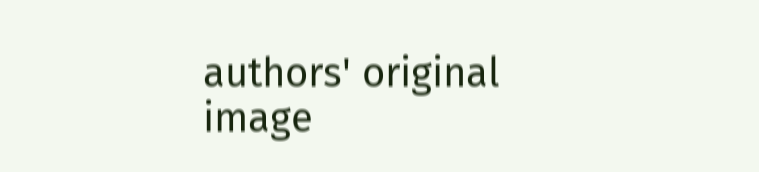authors' original image